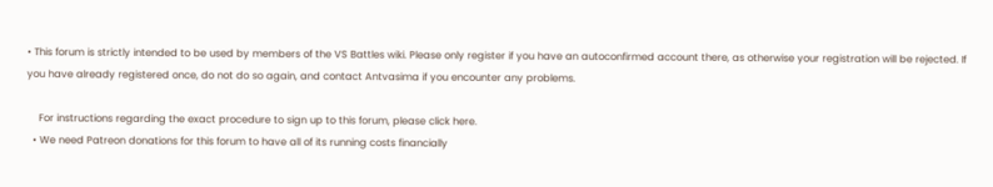• This forum is strictly intended to be used by members of the VS Battles wiki. Please only register if you have an autoconfirmed account there, as otherwise your registration will be rejected. If you have already registered once, do not do so again, and contact Antvasima if you encounter any problems.

    For instructions regarding the exact procedure to sign up to this forum, please click here.
  • We need Patreon donations for this forum to have all of its running costs financially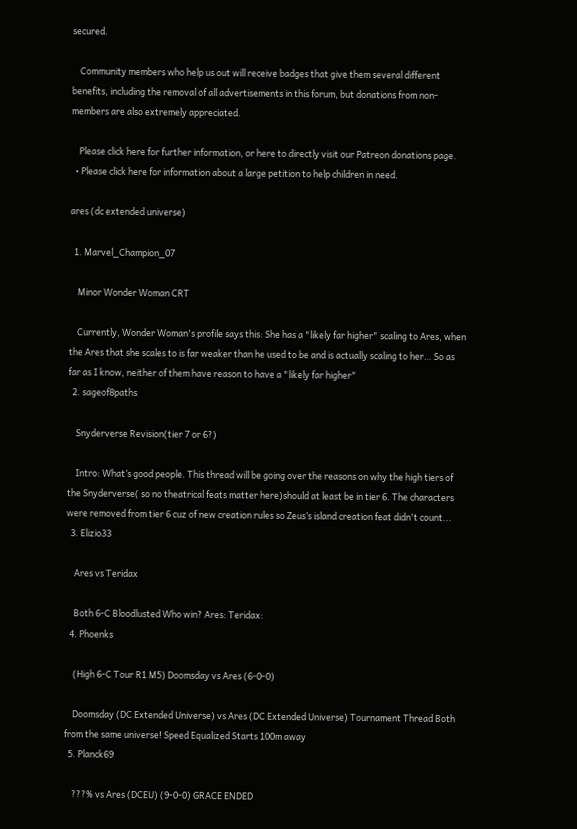secured.

    Community members who help us out will receive badges that give them several different benefits, including the removal of all advertisements in this forum, but donations from non-members are also extremely appreciated.

    Please click here for further information, or here to directly visit our Patreon donations page.
  • Please click here for information about a large petition to help children in need.

ares (dc extended universe)

  1. Marvel_Champion_07

    Minor Wonder Woman CRT

    Currently, Wonder Woman's profile says this: She has a "likely far higher" scaling to Ares, when the Ares that she scales to is far weaker than he used to be and is actually scaling to her… So as far as I know, neither of them have reason to have a "likely far higher"
  2. sageof8paths

    Snyderverse Revision(tier 7 or 6?)

    Intro: What’s good people. This thread will be going over the reasons on why the high tiers of the Snyderverse( so no theatrical feats matter here)should at least be in tier 6. The characters were removed from tier 6 cuz of new creation rules so Zeus’s island creation feat didn't count...
  3. Elizio33

    Ares vs Teridax

    Both 6-C Bloodlusted Who win? Ares: Teridax:
  4. Phoenks

    (High 6-C Tour R1 M5) Doomsday vs Ares (6-0-0)

    Doomsday (DC Extended Universe) vs Ares (DC Extended Universe) Tournament Thread Both from the same universe! Speed Equalized Starts 100m away
  5. Planck69

    ???% vs Ares (DCEU) (9-0-0) GRACE ENDED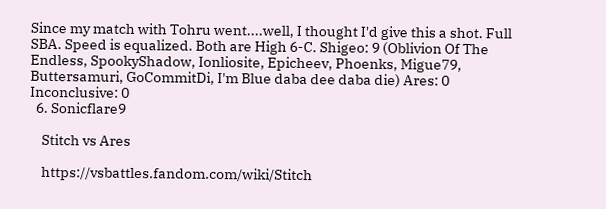Since my match with Tohru went....well, I thought I'd give this a shot. Full SBA. Speed is equalized. Both are High 6-C. Shigeo: 9 (Oblivion Of The Endless, SpookyShadow, Ionliosite, Epicheev, Phoenks, Migue79, Buttersamuri, GoCommitDi, I'm Blue daba dee daba die) Ares: 0 Inconclusive: 0
  6. Sonicflare9

    Stitch vs Ares

    https://vsbattles.fandom.com/wiki/Stitch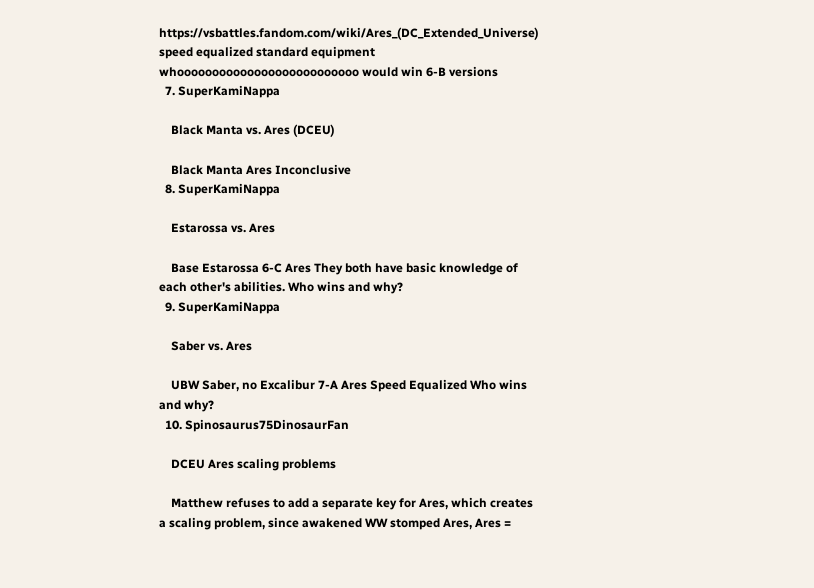https://vsbattles.fandom.com/wiki/Ares_(DC_Extended_Universe) speed equalized standard equipment whoooooooooooooooooooooooooo would win 6-B versions
  7. SuperKamiNappa

    Black Manta vs. Ares (DCEU)

    Black Manta Ares Inconclusive
  8. SuperKamiNappa

    Estarossa vs. Ares

    Base Estarossa 6-C Ares They both have basic knowledge of each other's abilities. Who wins and why?
  9. SuperKamiNappa

    Saber vs. Ares

    UBW Saber, no Excalibur 7-A Ares Speed Equalized Who wins and why?
  10. Spinosaurus75DinosaurFan

    DCEU Ares scaling problems

    Matthew refuses to add a separate key for Ares, which creates a scaling problem, since awakened WW stomped Ares, Ares =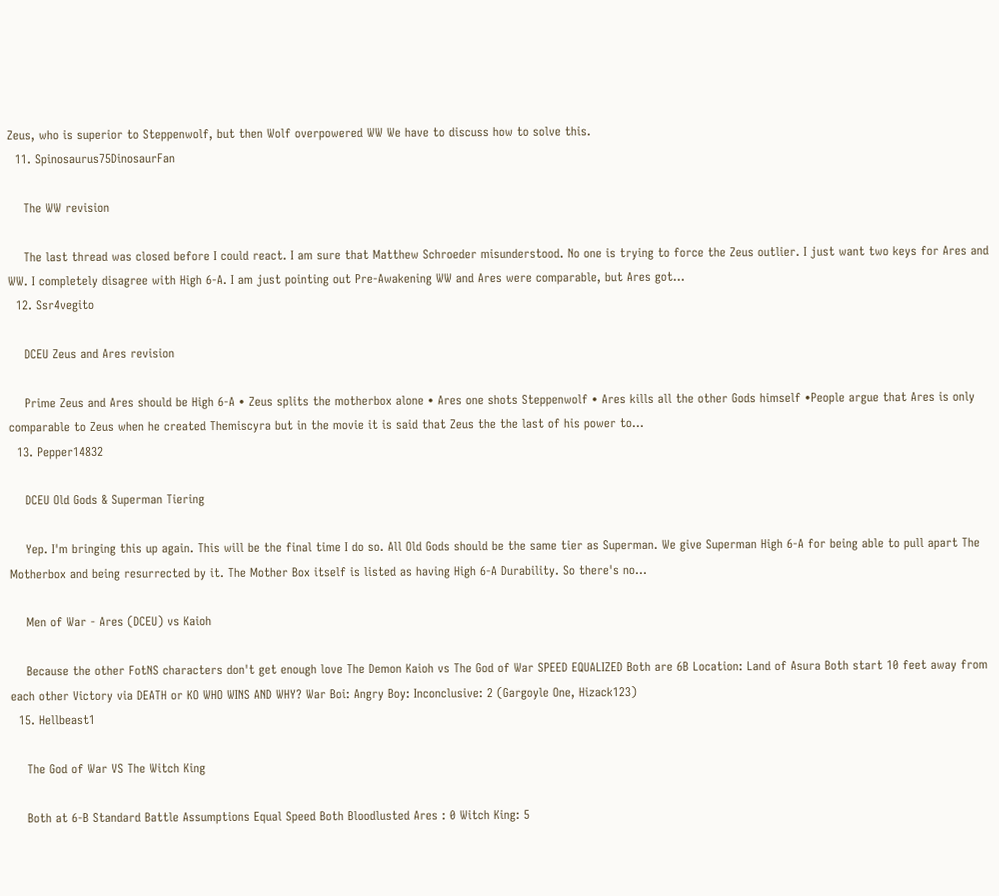Zeus, who is superior to Steppenwolf, but then Wolf overpowered WW We have to discuss how to solve this.
  11. Spinosaurus75DinosaurFan

    The WW revision

    The last thread was closed before I could react. I am sure that Matthew Schroeder misunderstood. No one is trying to force the Zeus outlier. I just want two keys for Ares and WW. I completely disagree with High 6-A. I am just pointing out Pre-Awakening WW and Ares were comparable, but Ares got...
  12. Ssr4vegito

    DCEU Zeus and Ares revision

    Prime Zeus and Ares should be High 6-A • Zeus splits the motherbox alone • Ares one shots Steppenwolf • Ares kills all the other Gods himself •People argue that Ares is only comparable to Zeus when he created Themiscyra but in the movie it is said that Zeus the the last of his power to...
  13. Pepper14832

    DCEU Old Gods & Superman Tiering

    Yep. I'm bringing this up again. This will be the final time I do so. All Old Gods should be the same tier as Superman. We give Superman High 6-A for being able to pull apart The Motherbox and being resurrected by it. The Mother Box itself is listed as having High 6-A Durability. So there's no...

    Men of War - Ares (DCEU) vs Kaioh

    Because the other FotNS characters don't get enough love The Demon Kaioh vs The God of War SPEED EQUALIZED Both are 6B Location: Land of Asura Both start 10 feet away from each other Victory via DEATH or KO WHO WINS AND WHY? War Boi: Angry Boy: Inconclusive: 2 (Gargoyle One, Hizack123)
  15. Hellbeast1

    The God of War VS The Witch King

    Both at 6-B Standard Battle Assumptions Equal Speed Both Bloodlusted Ares : 0 Witch King: 5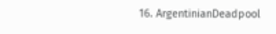16. ArgentinianDeadpool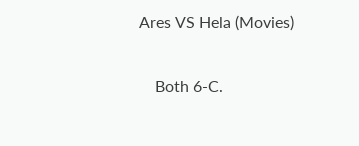Ares VS Hela (Movies)

    Both 6-C.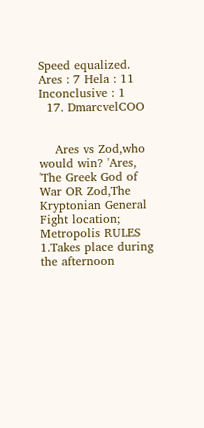Speed equalized. Ares : 7 Hela : 11 Inconclusive : 1
  17. DmarcvelCOO


    Ares vs Zod,who would win? 'Ares, 'The Greek God of War OR Zod,The Kryptonian General Fight location; Metropolis RULES 1.Takes place during the afternoon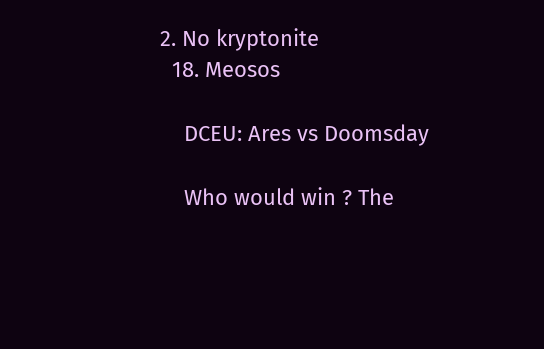2. No kryptonite
  18. Meosos

    DCEU: Ares vs Doomsday

    Who would win ? The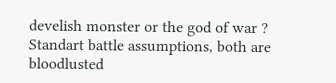develish monster or the god of war ? Standart battle assumptions, both are bloodlusted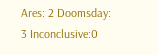Ares: 2 Doomsday: 3 Inconclusive:0